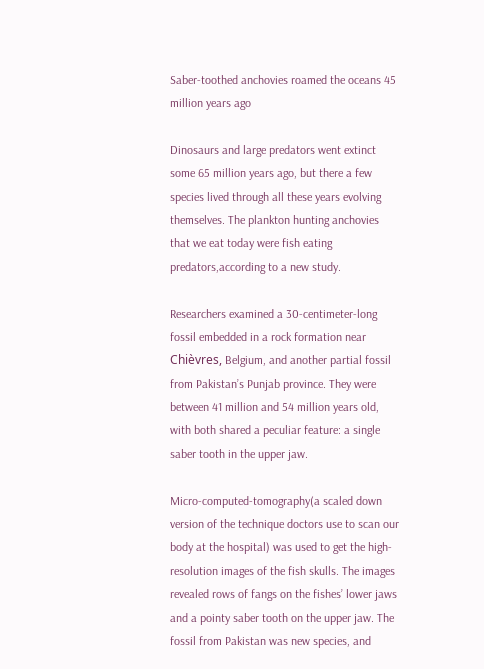Saber-toothed anchovies roamed the oceans 45 million years ago

Dinosaurs and large predators went extinct some 65 million years ago, but there a few species lived through all these years evolving themselves. The plankton hunting anchovies that we eat today were fish eating predators,according to a new study.

Researchers examined a 30-centimeter-long fossil embedded in a rock formation near Chièvres, Belgium, and another partial fossil from Pakistan’s Punjab province. They were between 41 million and 54 million years old, with both shared a peculiar feature: a single saber tooth in the upper jaw.

Micro-computed-tomography(a scaled down version of the technique doctors use to scan our body at the hospital) was used to get the high-resolution images of the fish skulls. The images revealed rows of fangs on the fishes’ lower jaws and a pointy saber tooth on the upper jaw. The fossil from Pakistan was new species, and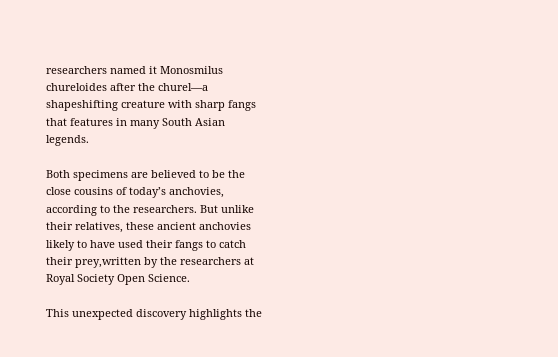researchers named it Monosmilus chureloides after the churel—a shapeshifting creature with sharp fangs that features in many South Asian legends.

Both specimens are believed to be the close cousins of today’s anchovies, according to the researchers. But unlike their relatives, these ancient anchovies likely to have used their fangs to catch their prey,written by the researchers at Royal Society Open Science.

This unexpected discovery highlights the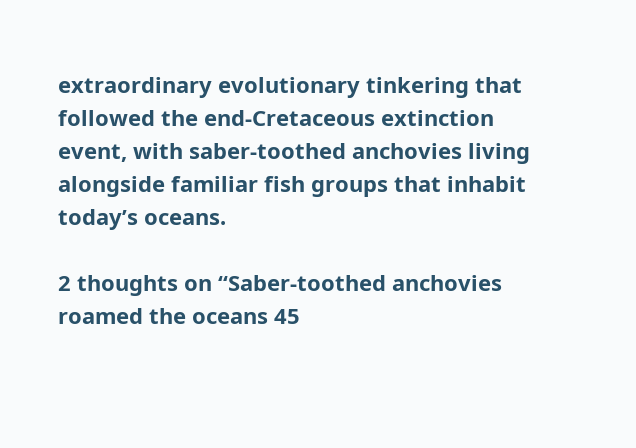extraordinary evolutionary tinkering that followed the end-Cretaceous extinction event, with saber-toothed anchovies living alongside familiar fish groups that inhabit today’s oceans.

2 thoughts on “Saber-toothed anchovies roamed the oceans 45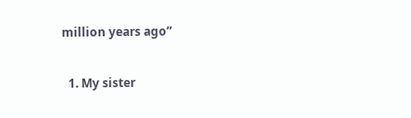million years ago”

  1. My sister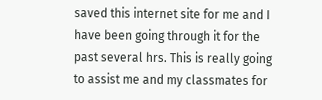saved this internet site for me and I have been going through it for the past several hrs. This is really going to assist me and my classmates for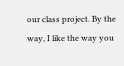our class project. By the way, I like the way you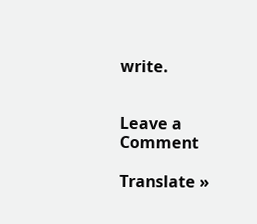write.


Leave a Comment

Translate »